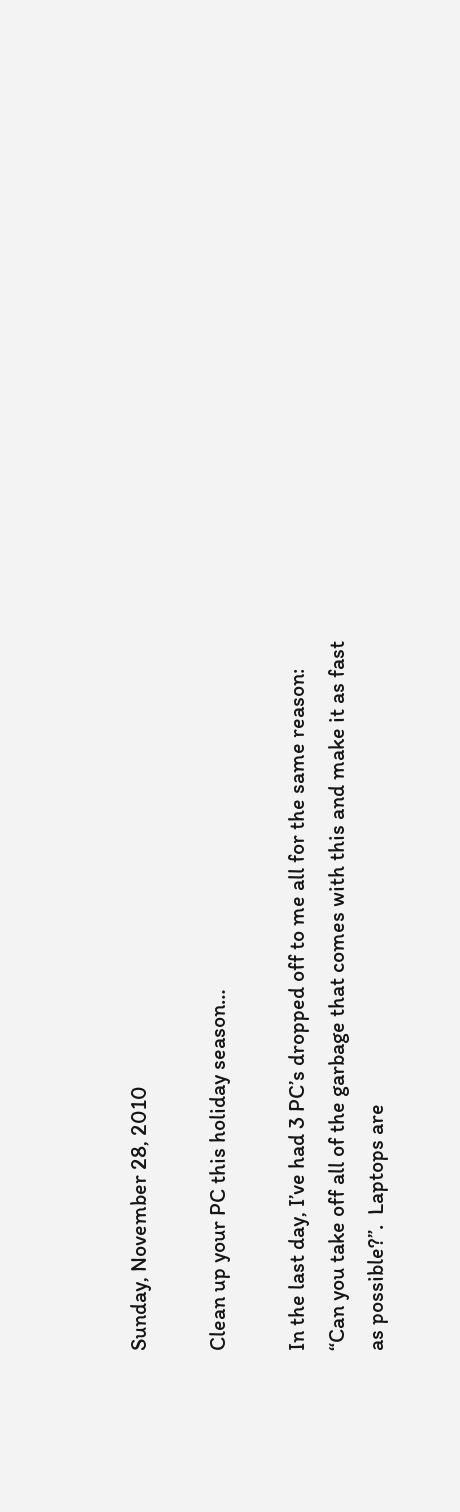Sunday, November 28, 2010

Clean up your PC this holiday season…

In the last day, I’ve had 3 PC’s dropped off to me all for the same reason: “Can you take off all of the garbage that comes with this and make it as fast as possible?”.  Laptops are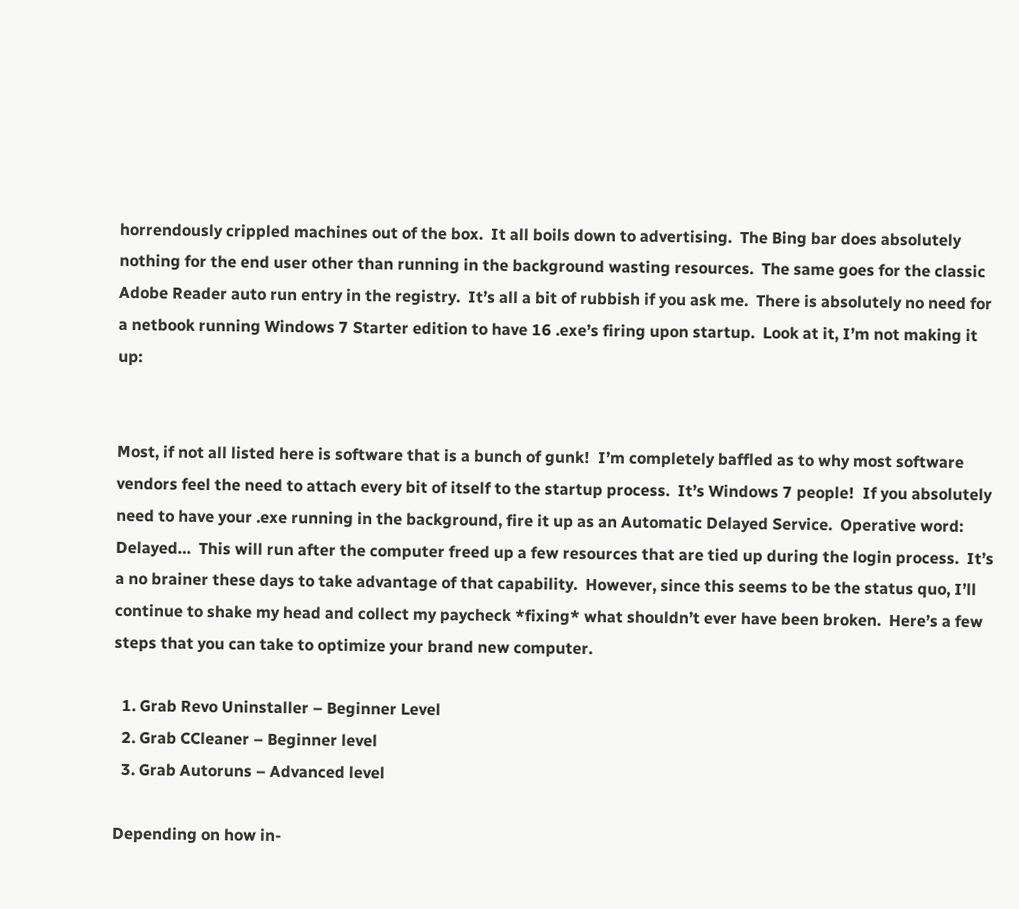horrendously crippled machines out of the box.  It all boils down to advertising.  The Bing bar does absolutely nothing for the end user other than running in the background wasting resources.  The same goes for the classic Adobe Reader auto run entry in the registry.  It’s all a bit of rubbish if you ask me.  There is absolutely no need for a netbook running Windows 7 Starter edition to have 16 .exe’s firing upon startup.  Look at it, I’m not making it up:


Most, if not all listed here is software that is a bunch of gunk!  I’m completely baffled as to why most software vendors feel the need to attach every bit of itself to the startup process.  It’s Windows 7 people!  If you absolutely need to have your .exe running in the background, fire it up as an Automatic Delayed Service.  Operative word: Delayed…  This will run after the computer freed up a few resources that are tied up during the login process.  It’s a no brainer these days to take advantage of that capability.  However, since this seems to be the status quo, I’ll continue to shake my head and collect my paycheck *fixing* what shouldn’t ever have been broken.  Here’s a few steps that you can take to optimize your brand new computer.

  1. Grab Revo Uninstaller – Beginner Level
  2. Grab CCleaner – Beginner level
  3. Grab Autoruns – Advanced level

Depending on how in-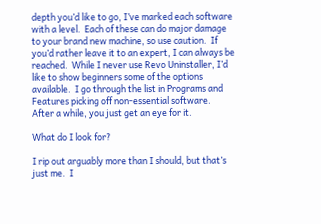depth you’d like to go, I’ve marked each software with a level.  Each of these can do major damage to your brand new machine, so use caution.  If you’d rather leave it to an expert, I can always be reached.  While I never use Revo Uninstaller, I’d like to show beginners some of the options available.  I go through the list in Programs and Features picking off non-essential software.  After a while, you just get an eye for it.

What do I look for?

I rip out arguably more than I should, but that’s just me.  I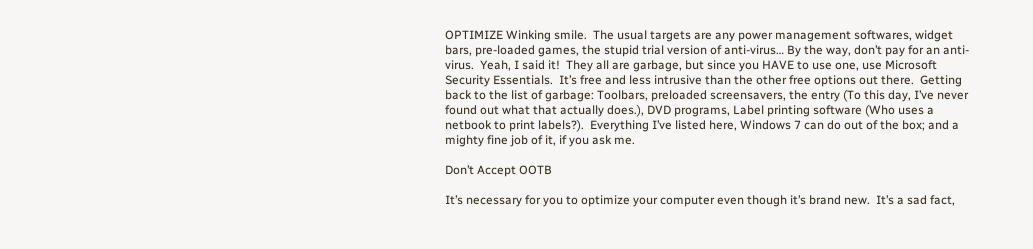OPTIMIZE Winking smile.  The usual targets are any power management softwares, widget bars, pre-loaded games, the stupid trial version of anti-virus… By the way, don’t pay for an anti-virus.  Yeah, I said it!  They all are garbage, but since you HAVE to use one, use Microsoft Security Essentials.  It’s free and less intrusive than the other free options out there.  Getting back to the list of garbage: Toolbars, preloaded screensavers, the entry (To this day, I’ve never found out what that actually does.), DVD programs, Label printing software (Who uses a netbook to print labels?).  Everything I’ve listed here, Windows 7 can do out of the box; and a mighty fine job of it, if you ask me.

Don’t Accept OOTB

It’s necessary for you to optimize your computer even though it’s brand new.  It’s a sad fact,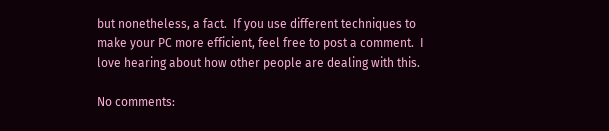but nonetheless, a fact.  If you use different techniques to make your PC more efficient, feel free to post a comment.  I love hearing about how other people are dealing with this.

No comments: